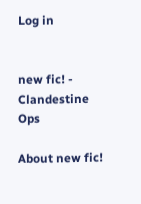Log in


new fic! - Clandestine Ops

About new fic!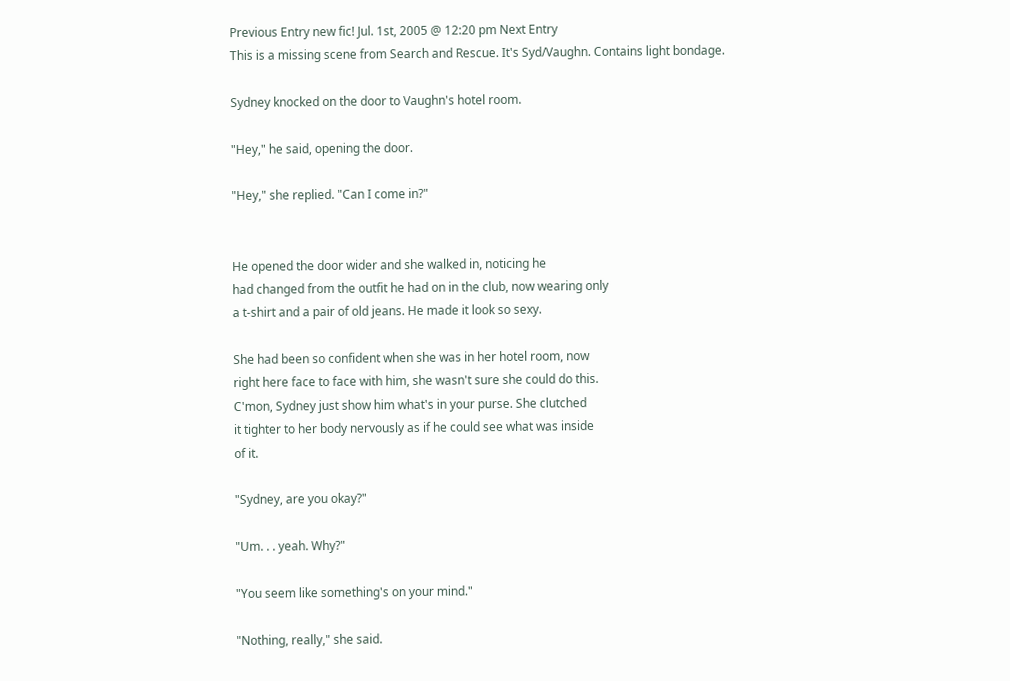Previous Entry new fic! Jul. 1st, 2005 @ 12:20 pm Next Entry
This is a missing scene from Search and Rescue. It's Syd/Vaughn. Contains light bondage.

Sydney knocked on the door to Vaughn's hotel room.

"Hey," he said, opening the door.

"Hey," she replied. "Can I come in?"


He opened the door wider and she walked in, noticing he
had changed from the outfit he had on in the club, now wearing only
a t-shirt and a pair of old jeans. He made it look so sexy.

She had been so confident when she was in her hotel room, now
right here face to face with him, she wasn't sure she could do this.
C'mon, Sydney just show him what's in your purse. She clutched
it tighter to her body nervously as if he could see what was inside
of it.

"Sydney, are you okay?"

"Um. . . yeah. Why?"

"You seem like something's on your mind."

"Nothing, really," she said.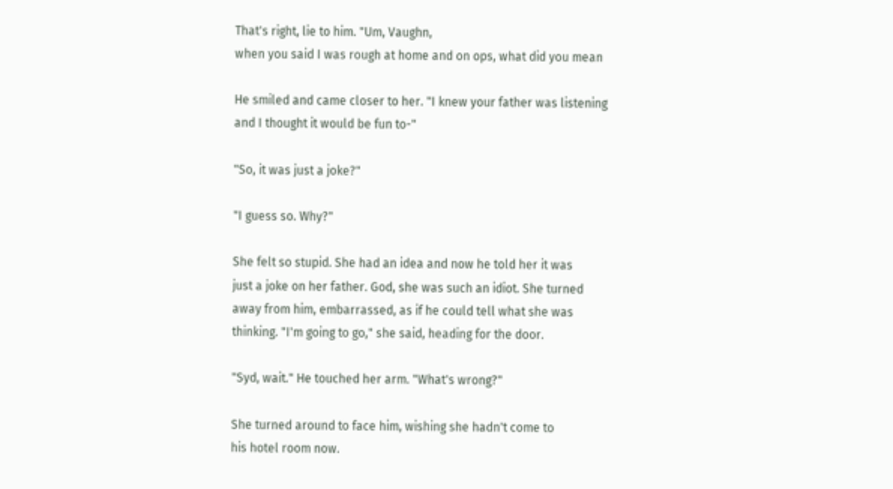That's right, lie to him. "Um, Vaughn,
when you said I was rough at home and on ops, what did you mean

He smiled and came closer to her. "I knew your father was listening
and I thought it would be fun to-"

"So, it was just a joke?"

"I guess so. Why?"

She felt so stupid. She had an idea and now he told her it was
just a joke on her father. God, she was such an idiot. She turned
away from him, embarrassed, as if he could tell what she was
thinking. "I'm going to go," she said, heading for the door.

"Syd, wait." He touched her arm. "What's wrong?"

She turned around to face him, wishing she hadn't come to
his hotel room now.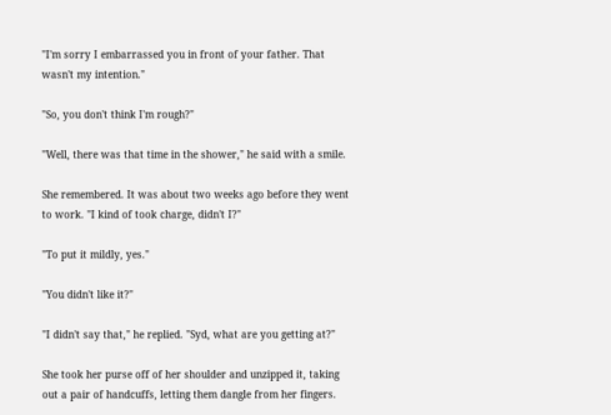"I'm sorry I embarrassed you in front of your father. That
wasn't my intention."

"So, you don't think I'm rough?"

"Well, there was that time in the shower," he said with a smile.

She remembered. It was about two weeks ago before they went
to work. "I kind of took charge, didn't I?"

"To put it mildly, yes."

"You didn't like it?"

"I didn't say that," he replied. "Syd, what are you getting at?"

She took her purse off of her shoulder and unzipped it, taking
out a pair of handcuffs, letting them dangle from her fingers.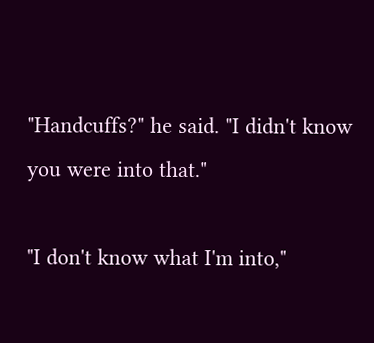"Handcuffs?" he said. "I didn't know you were into that."

"I don't know what I'm into,"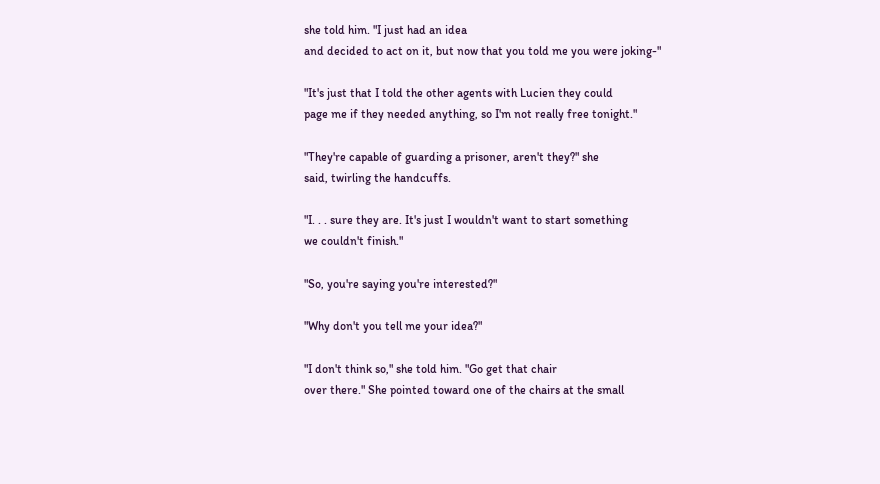she told him. "I just had an idea
and decided to act on it, but now that you told me you were joking-"

"It's just that I told the other agents with Lucien they could
page me if they needed anything, so I'm not really free tonight."

"They're capable of guarding a prisoner, aren't they?" she
said, twirling the handcuffs.

"I. . . sure they are. It's just I wouldn't want to start something
we couldn't finish."

"So, you're saying you're interested?"

"Why don't you tell me your idea?"

"I don't think so," she told him. "Go get that chair
over there." She pointed toward one of the chairs at the small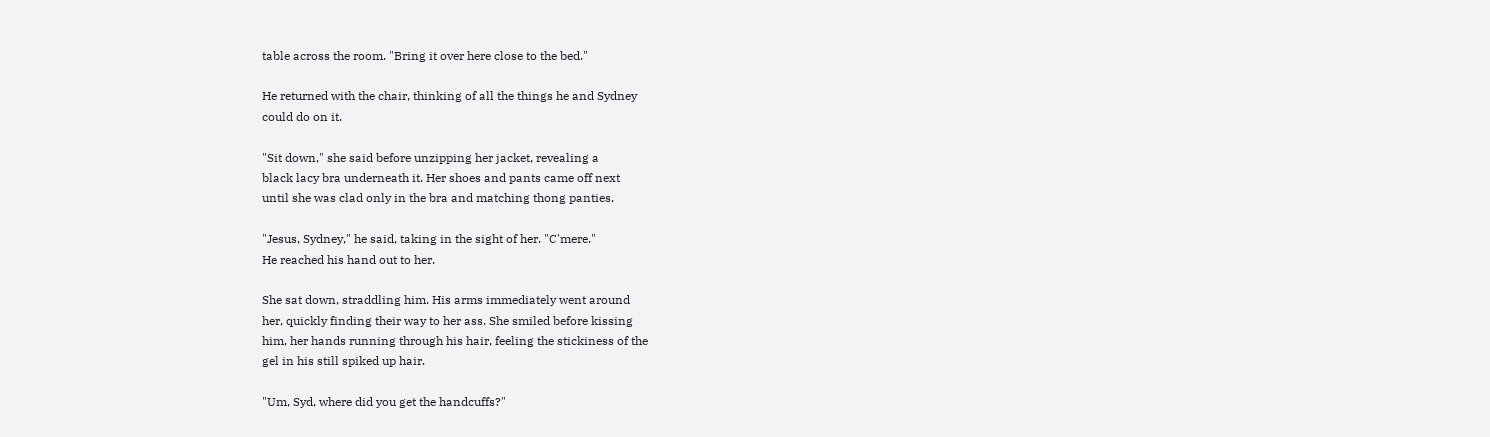table across the room. "Bring it over here close to the bed."

He returned with the chair, thinking of all the things he and Sydney
could do on it.

"Sit down," she said before unzipping her jacket, revealing a
black lacy bra underneath it. Her shoes and pants came off next
until she was clad only in the bra and matching thong panties.

"Jesus, Sydney," he said, taking in the sight of her. "C'mere."
He reached his hand out to her.

She sat down, straddling him. His arms immediately went around
her, quickly finding their way to her ass. She smiled before kissing
him, her hands running through his hair, feeling the stickiness of the
gel in his still spiked up hair.

"Um, Syd, where did you get the handcuffs?"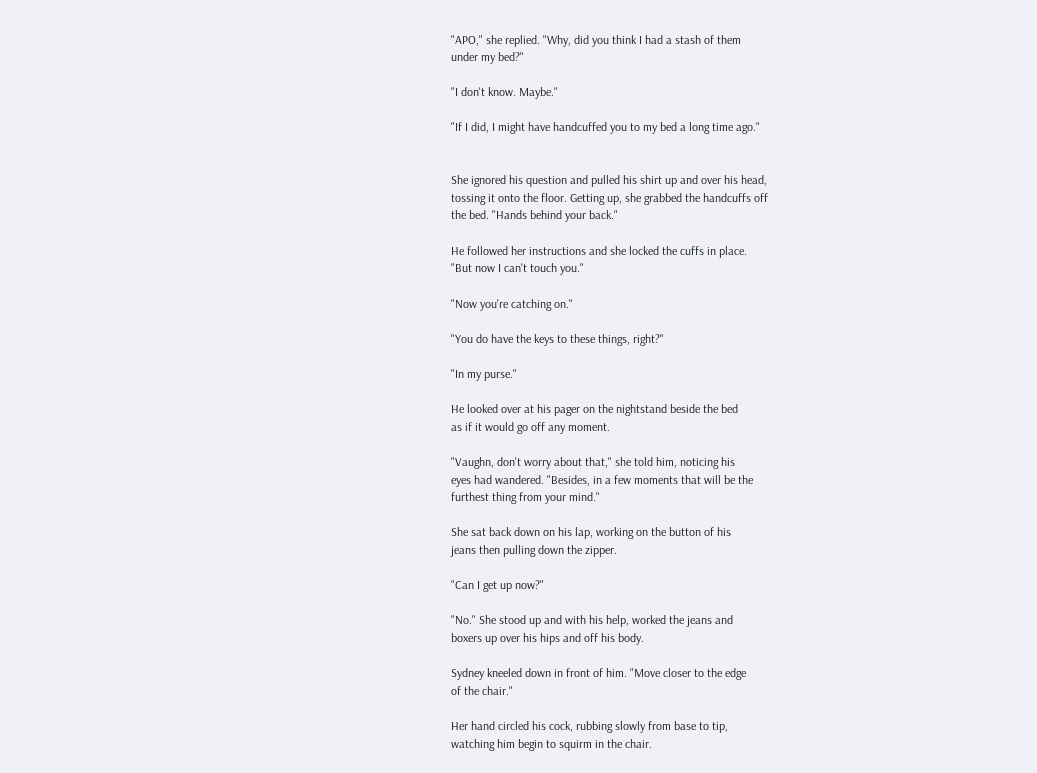"APO," she replied. "Why, did you think I had a stash of them
under my bed?"

"I don't know. Maybe."

"If I did, I might have handcuffed you to my bed a long time ago."


She ignored his question and pulled his shirt up and over his head,
tossing it onto the floor. Getting up, she grabbed the handcuffs off
the bed. "Hands behind your back."

He followed her instructions and she locked the cuffs in place.
"But now I can't touch you."

"Now you're catching on."

"You do have the keys to these things, right?"

"In my purse."

He looked over at his pager on the nightstand beside the bed
as if it would go off any moment.

"Vaughn, don't worry about that," she told him, noticing his
eyes had wandered. "Besides, in a few moments that will be the
furthest thing from your mind."

She sat back down on his lap, working on the button of his
jeans then pulling down the zipper.

"Can I get up now?"

"No." She stood up and with his help, worked the jeans and
boxers up over his hips and off his body.

Sydney kneeled down in front of him. "Move closer to the edge
of the chair."

Her hand circled his cock, rubbing slowly from base to tip,
watching him begin to squirm in the chair.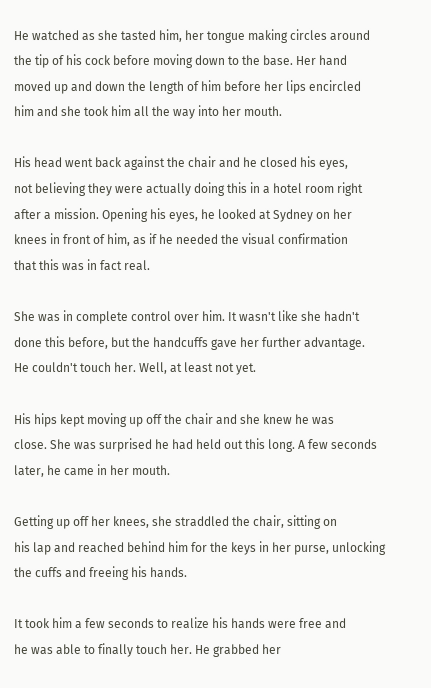He watched as she tasted him, her tongue making circles around
the tip of his cock before moving down to the base. Her hand
moved up and down the length of him before her lips encircled
him and she took him all the way into her mouth.

His head went back against the chair and he closed his eyes,
not believing they were actually doing this in a hotel room right
after a mission. Opening his eyes, he looked at Sydney on her
knees in front of him, as if he needed the visual confirmation
that this was in fact real.

She was in complete control over him. It wasn't like she hadn't
done this before, but the handcuffs gave her further advantage.
He couldn't touch her. Well, at least not yet.

His hips kept moving up off the chair and she knew he was
close. She was surprised he had held out this long. A few seconds
later, he came in her mouth.

Getting up off her knees, she straddled the chair, sitting on
his lap and reached behind him for the keys in her purse, unlocking
the cuffs and freeing his hands.

It took him a few seconds to realize his hands were free and
he was able to finally touch her. He grabbed her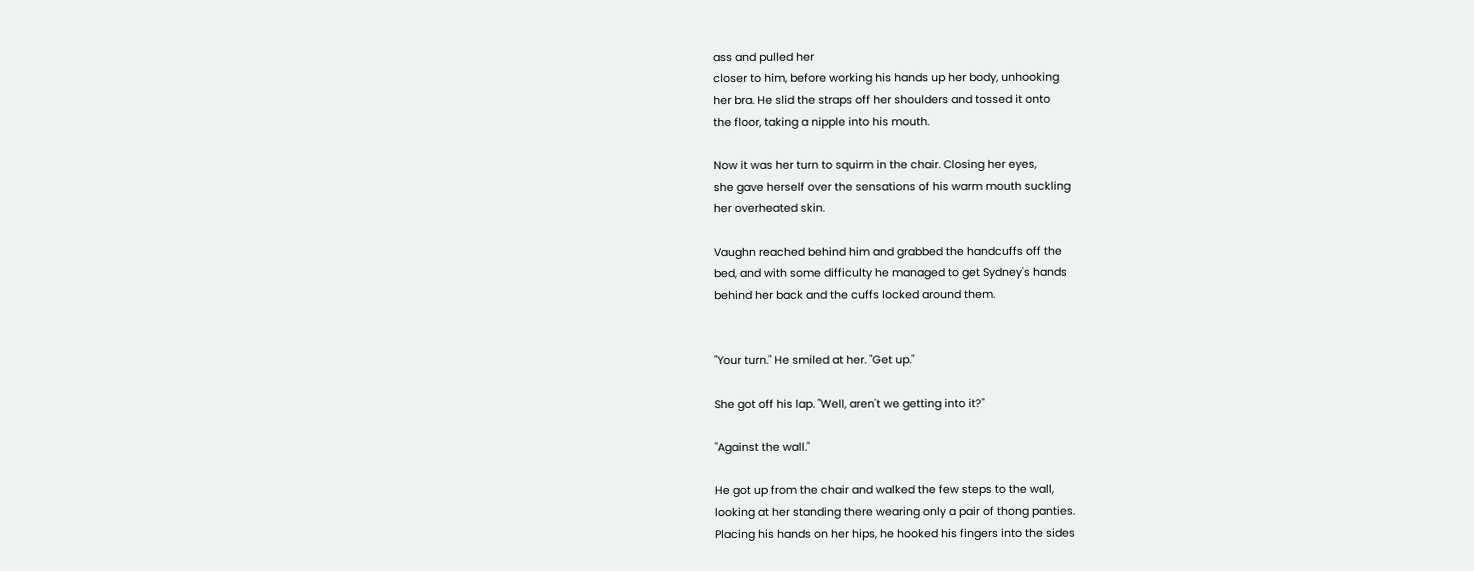ass and pulled her
closer to him, before working his hands up her body, unhooking
her bra. He slid the straps off her shoulders and tossed it onto
the floor, taking a nipple into his mouth.

Now it was her turn to squirm in the chair. Closing her eyes,
she gave herself over the sensations of his warm mouth suckling
her overheated skin.

Vaughn reached behind him and grabbed the handcuffs off the
bed, and with some difficulty he managed to get Sydney's hands
behind her back and the cuffs locked around them.


"Your turn." He smiled at her. "Get up."

She got off his lap. "Well, aren't we getting into it?"

"Against the wall."

He got up from the chair and walked the few steps to the wall,
looking at her standing there wearing only a pair of thong panties.
Placing his hands on her hips, he hooked his fingers into the sides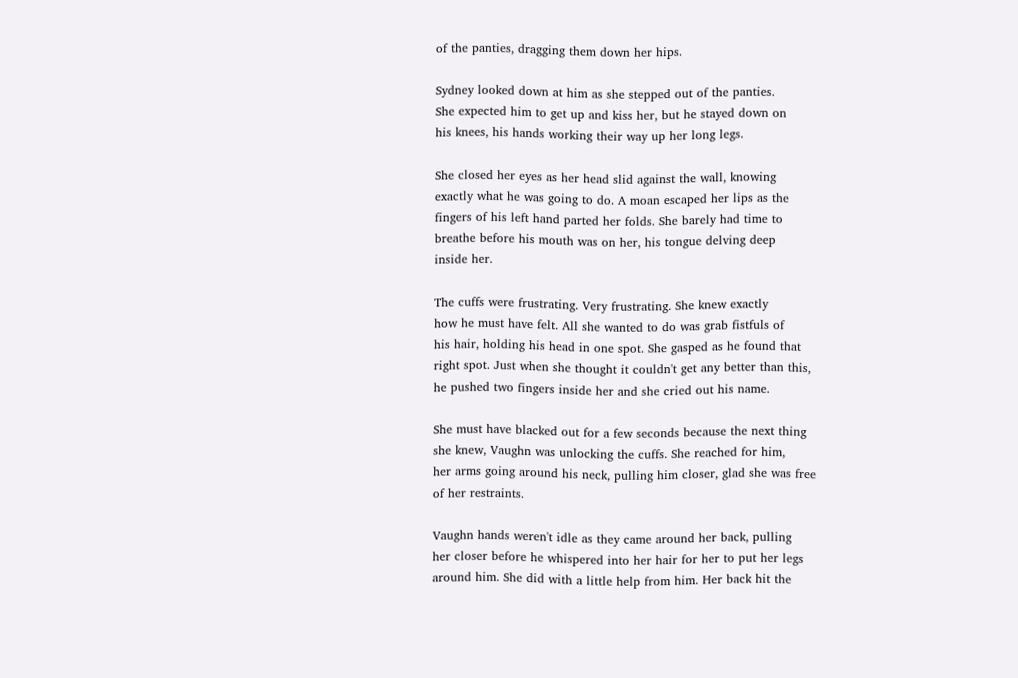of the panties, dragging them down her hips.

Sydney looked down at him as she stepped out of the panties.
She expected him to get up and kiss her, but he stayed down on
his knees, his hands working their way up her long legs.

She closed her eyes as her head slid against the wall, knowing
exactly what he was going to do. A moan escaped her lips as the
fingers of his left hand parted her folds. She barely had time to
breathe before his mouth was on her, his tongue delving deep
inside her.

The cuffs were frustrating. Very frustrating. She knew exactly
how he must have felt. All she wanted to do was grab fistfuls of
his hair, holding his head in one spot. She gasped as he found that
right spot. Just when she thought it couldn't get any better than this,
he pushed two fingers inside her and she cried out his name.

She must have blacked out for a few seconds because the next thing
she knew, Vaughn was unlocking the cuffs. She reached for him,
her arms going around his neck, pulling him closer, glad she was free
of her restraints.

Vaughn hands weren't idle as they came around her back, pulling
her closer before he whispered into her hair for her to put her legs
around him. She did with a little help from him. Her back hit the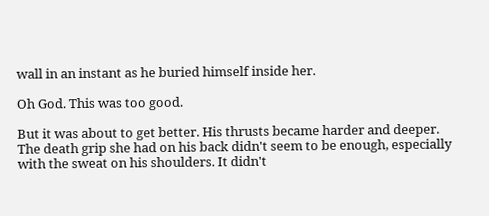wall in an instant as he buried himself inside her.

Oh God. This was too good.

But it was about to get better. His thrusts became harder and deeper.
The death grip she had on his back didn't seem to be enough, especially
with the sweat on his shoulders. It didn't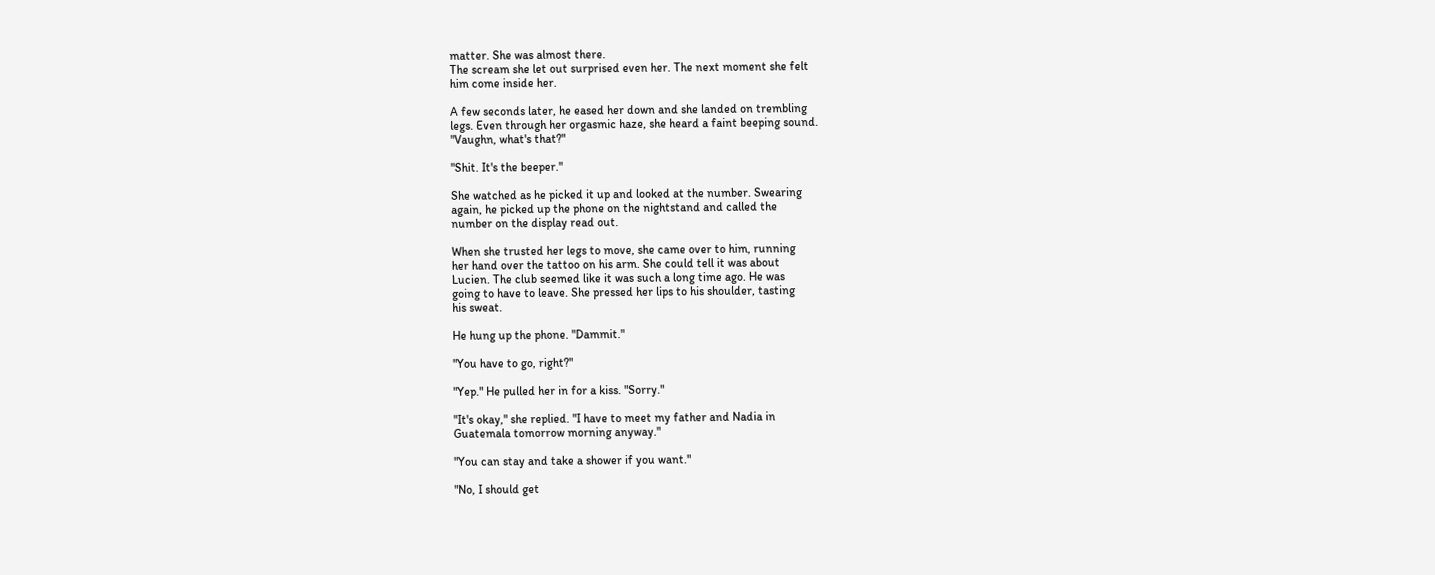matter. She was almost there.
The scream she let out surprised even her. The next moment she felt
him come inside her.

A few seconds later, he eased her down and she landed on trembling
legs. Even through her orgasmic haze, she heard a faint beeping sound.
"Vaughn, what's that?"

"Shit. It's the beeper."

She watched as he picked it up and looked at the number. Swearing
again, he picked up the phone on the nightstand and called the
number on the display read out.

When she trusted her legs to move, she came over to him, running
her hand over the tattoo on his arm. She could tell it was about
Lucien. The club seemed like it was such a long time ago. He was
going to have to leave. She pressed her lips to his shoulder, tasting
his sweat.

He hung up the phone. "Dammit."

"You have to go, right?"

"Yep." He pulled her in for a kiss. "Sorry."

"It's okay," she replied. "I have to meet my father and Nadia in
Guatemala tomorrow morning anyway."

"You can stay and take a shower if you want."

"No, I should get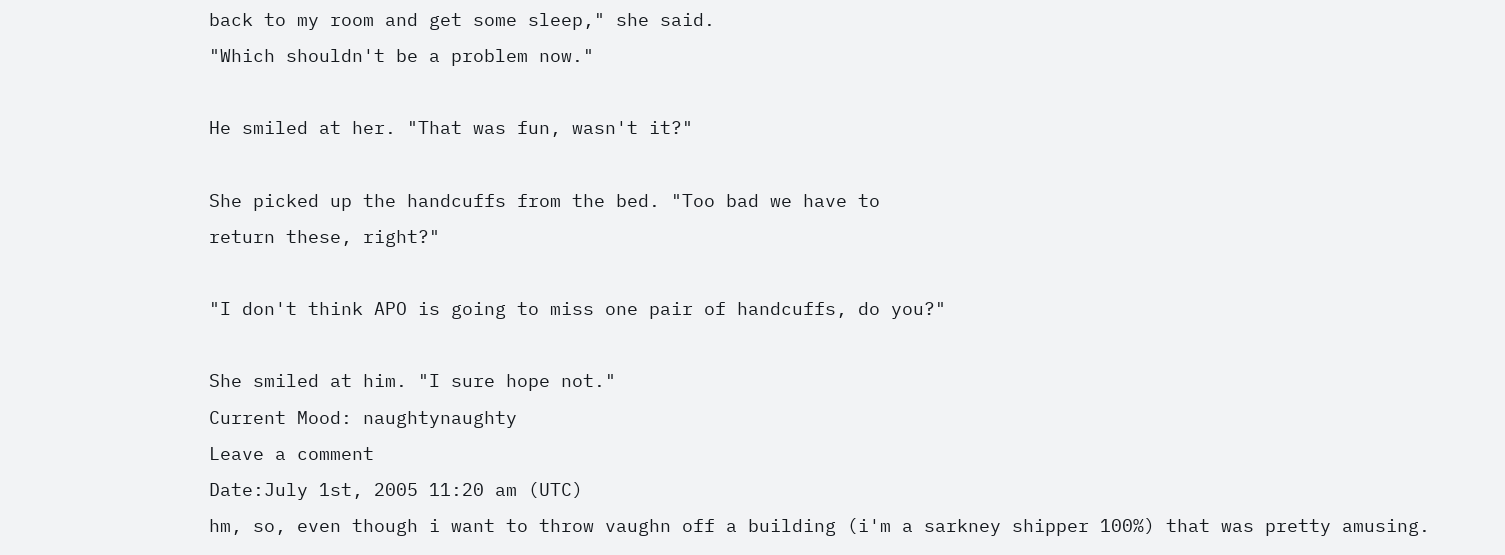back to my room and get some sleep," she said.
"Which shouldn't be a problem now."

He smiled at her. "That was fun, wasn't it?"

She picked up the handcuffs from the bed. "Too bad we have to
return these, right?"

"I don't think APO is going to miss one pair of handcuffs, do you?"

She smiled at him. "I sure hope not."
Current Mood: naughtynaughty
Leave a comment
Date:July 1st, 2005 11:20 am (UTC)
hm, so, even though i want to throw vaughn off a building (i'm a sarkney shipper 100%) that was pretty amusing.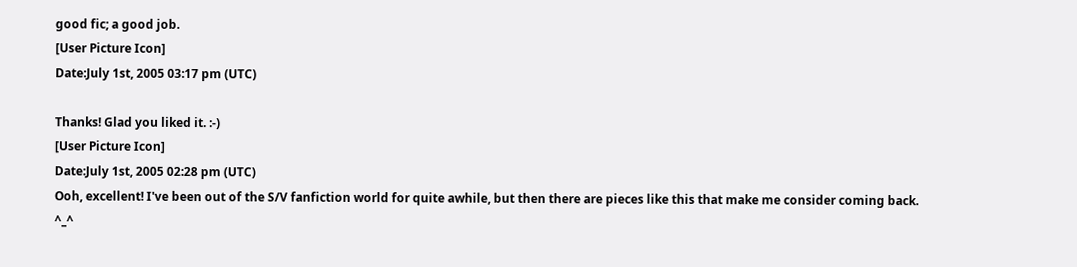good fic; a good job.
[User Picture Icon]
Date:July 1st, 2005 03:17 pm (UTC)

Thanks! Glad you liked it. :-)
[User Picture Icon]
Date:July 1st, 2005 02:28 pm (UTC)
Ooh, excellent! I've been out of the S/V fanfiction world for quite awhile, but then there are pieces like this that make me consider coming back. ^_^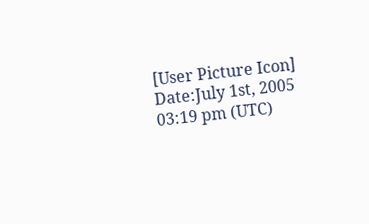[User Picture Icon]
Date:July 1st, 2005 03:19 pm (UTC)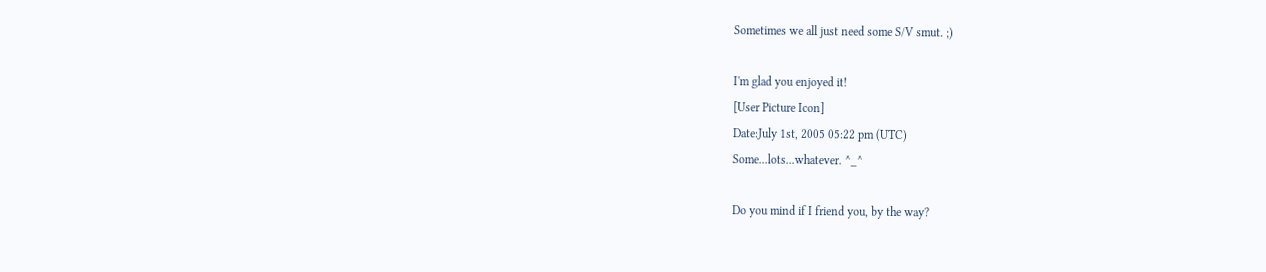Sometimes we all just need some S/V smut. ;)

I'm glad you enjoyed it!
[User Picture Icon]
Date:July 1st, 2005 05:22 pm (UTC)
Some...lots...whatever. ^_^

Do you mind if I friend you, by the way?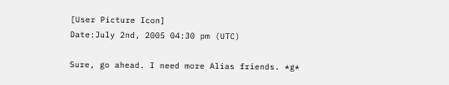[User Picture Icon]
Date:July 2nd, 2005 04:30 pm (UTC)

Sure, go ahead. I need more Alias friends. *g*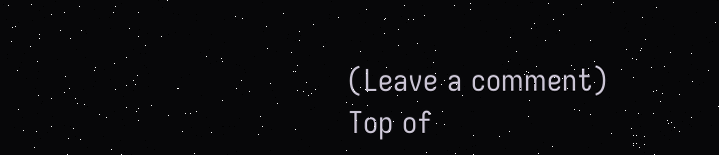(Leave a comment)
Top of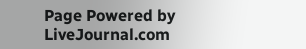Page Powered by LiveJournal.com